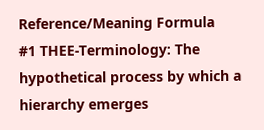Reference/Meaning Formula
#1 THEE-Terminology: The hypothetical process by which a hierarchy emerges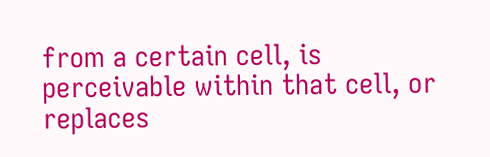from a certain cell, is perceivable within that cell, or replaces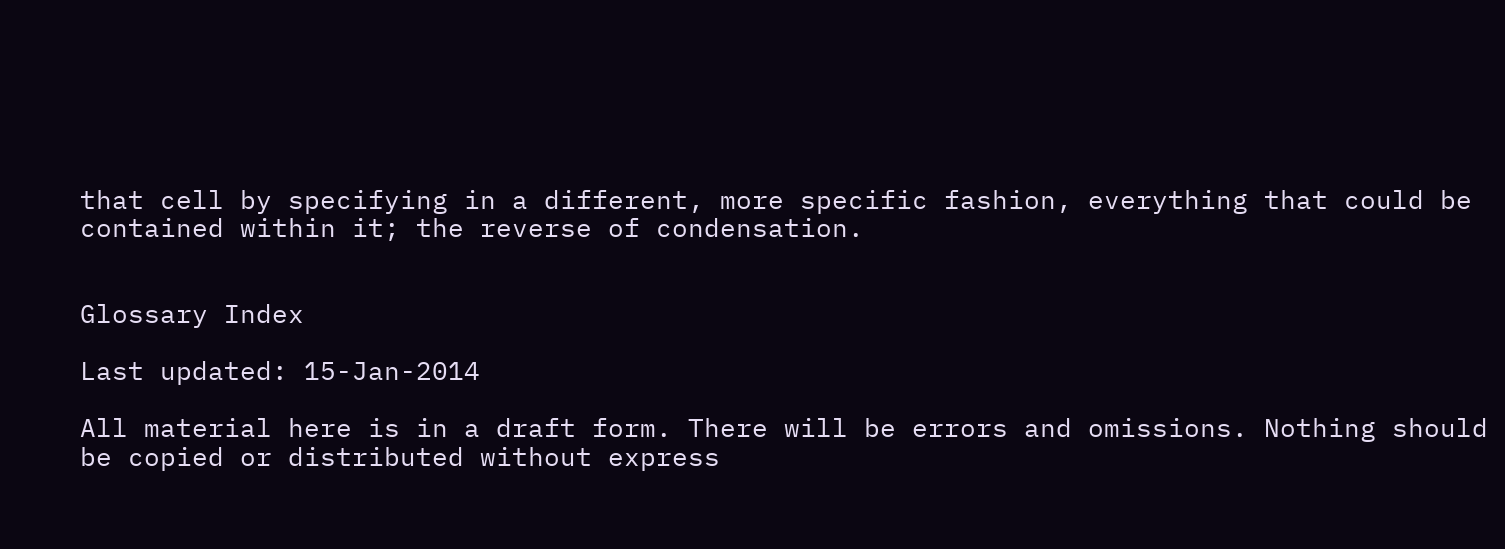that cell by specifying in a different, more specific fashion, everything that could be contained within it; the reverse of condensation.


Glossary Index

Last updated: 15-Jan-2014

All material here is in a draft form. There will be errors and omissions. Nothing should be copied or distributed without express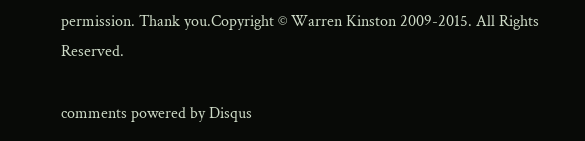permission. Thank you.Copyright © Warren Kinston 2009-2015. All Rights Reserved.

comments powered by Disqus